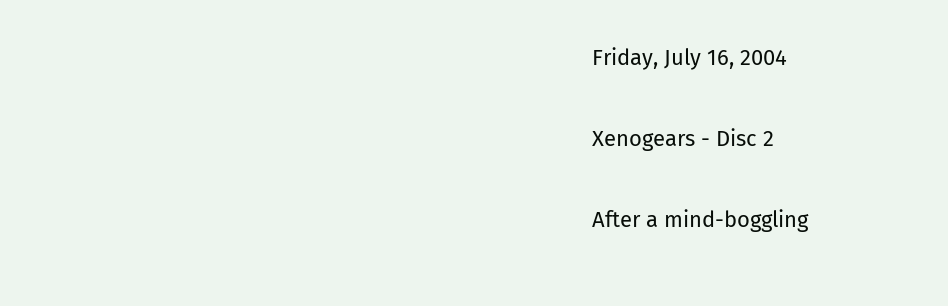Friday, July 16, 2004

Xenogears - Disc 2

After a mind-boggling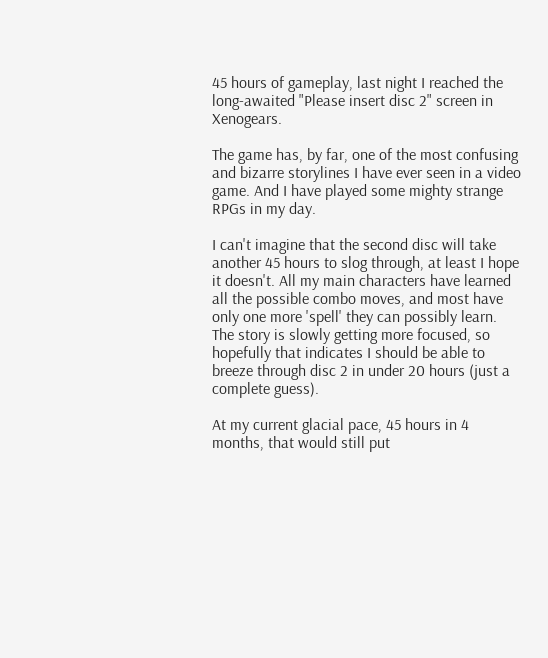45 hours of gameplay, last night I reached the long-awaited "Please insert disc 2" screen in Xenogears.

The game has, by far, one of the most confusing and bizarre storylines I have ever seen in a video game. And I have played some mighty strange RPGs in my day.

I can't imagine that the second disc will take another 45 hours to slog through, at least I hope it doesn't. All my main characters have learned all the possible combo moves, and most have only one more 'spell' they can possibly learn. The story is slowly getting more focused, so hopefully that indicates I should be able to breeze through disc 2 in under 20 hours (just a complete guess).

At my current glacial pace, 45 hours in 4 months, that would still put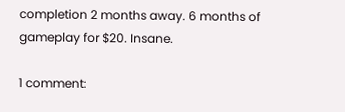completion 2 months away. 6 months of gameplay for $20. Insane.

1 comment: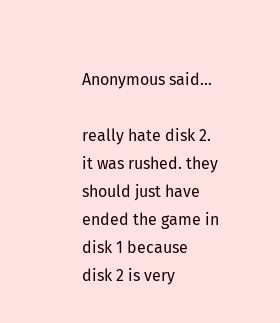Anonymous said...

really hate disk 2. it was rushed. they should just have ended the game in disk 1 because disk 2 is very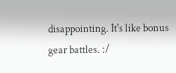disappointing. It's like bonus gear battles. :/